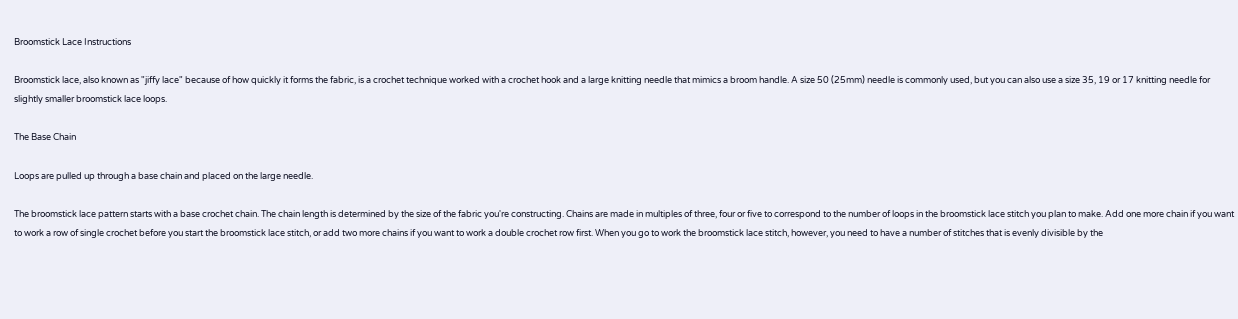Broomstick Lace Instructions

Broomstick lace, also known as "jiffy lace" because of how quickly it forms the fabric, is a crochet technique worked with a crochet hook and a large knitting needle that mimics a broom handle. A size 50 (25mm) needle is commonly used, but you can also use a size 35, 19 or 17 knitting needle for slightly smaller broomstick lace loops.

The Base Chain

Loops are pulled up through a base chain and placed on the large needle.

The broomstick lace pattern starts with a base crochet chain. The chain length is determined by the size of the fabric you're constructing. Chains are made in multiples of three, four or five to correspond to the number of loops in the broomstick lace stitch you plan to make. Add one more chain if you want to work a row of single crochet before you start the broomstick lace stitch, or add two more chains if you want to work a double crochet row first. When you go to work the broomstick lace stitch, however, you need to have a number of stitches that is evenly divisible by the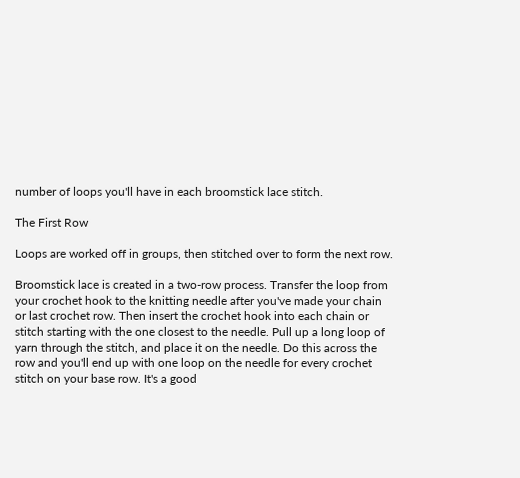number of loops you'll have in each broomstick lace stitch.

The First Row

Loops are worked off in groups, then stitched over to form the next row.

Broomstick lace is created in a two-row process. Transfer the loop from your crochet hook to the knitting needle after you've made your chain or last crochet row. Then insert the crochet hook into each chain or stitch starting with the one closest to the needle. Pull up a long loop of yarn through the stitch, and place it on the needle. Do this across the row and you'll end up with one loop on the needle for every crochet stitch on your base row. It's a good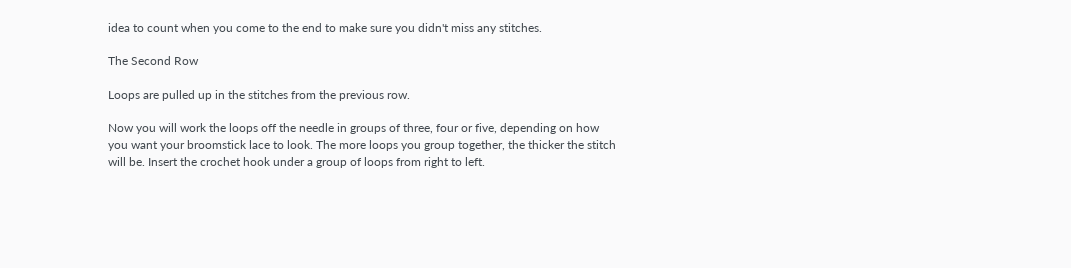idea to count when you come to the end to make sure you didn't miss any stitches.

The Second Row

Loops are pulled up in the stitches from the previous row.

Now you will work the loops off the needle in groups of three, four or five, depending on how you want your broomstick lace to look. The more loops you group together, the thicker the stitch will be. Insert the crochet hook under a group of loops from right to left.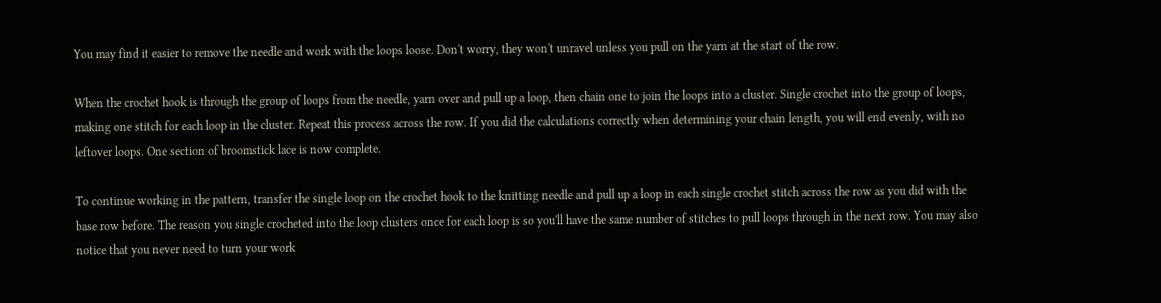You may find it easier to remove the needle and work with the loops loose. Don't worry, they won't unravel unless you pull on the yarn at the start of the row.

When the crochet hook is through the group of loops from the needle, yarn over and pull up a loop, then chain one to join the loops into a cluster. Single crochet into the group of loops, making one stitch for each loop in the cluster. Repeat this process across the row. If you did the calculations correctly when determining your chain length, you will end evenly, with no leftover loops. One section of broomstick lace is now complete.

To continue working in the pattern, transfer the single loop on the crochet hook to the knitting needle and pull up a loop in each single crochet stitch across the row as you did with the base row before. The reason you single crocheted into the loop clusters once for each loop is so you'll have the same number of stitches to pull loops through in the next row. You may also notice that you never need to turn your work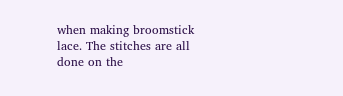when making broomstick lace. The stitches are all done on the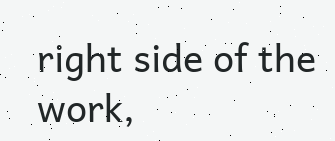right side of the work,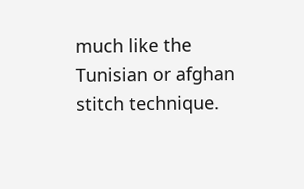much like the Tunisian or afghan stitch technique.